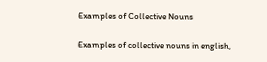Examples of Collective Nouns

Examples of collective nouns in english,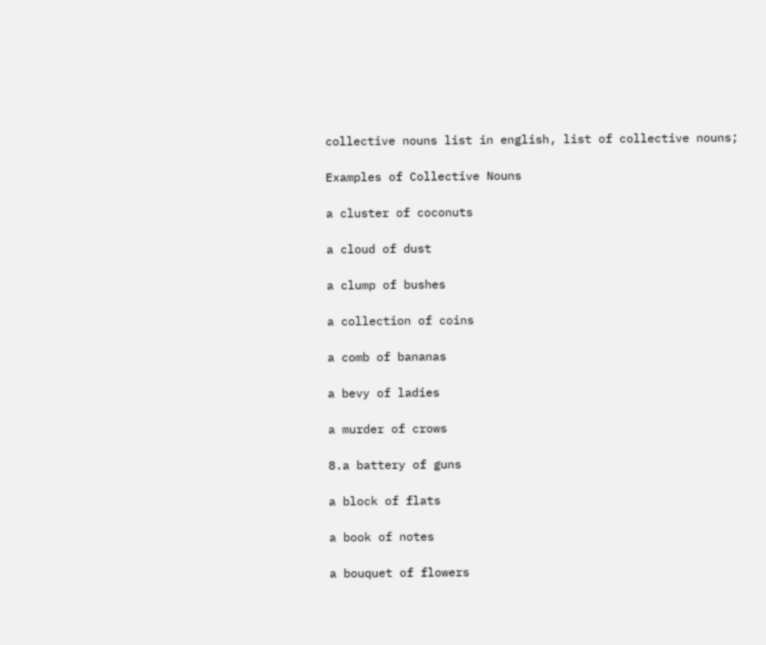collective nouns list in english, list of collective nouns;

Examples of Collective Nouns

a cluster of coconuts

a cloud of dust

a clump of bushes

a collection of coins

a comb of bananas

a bevy of ladies

a murder of crows

8.a battery of guns

a block of flats

a book of notes

a bouquet of flowers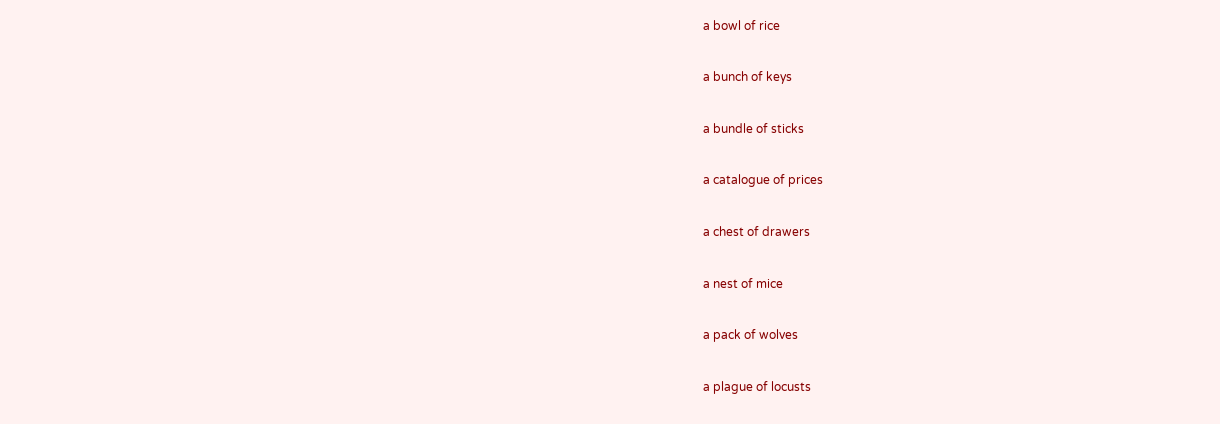a bowl of rice

a bunch of keys

a bundle of sticks

a catalogue of prices

a chest of drawers

a nest of mice

a pack of wolves

a plague of locusts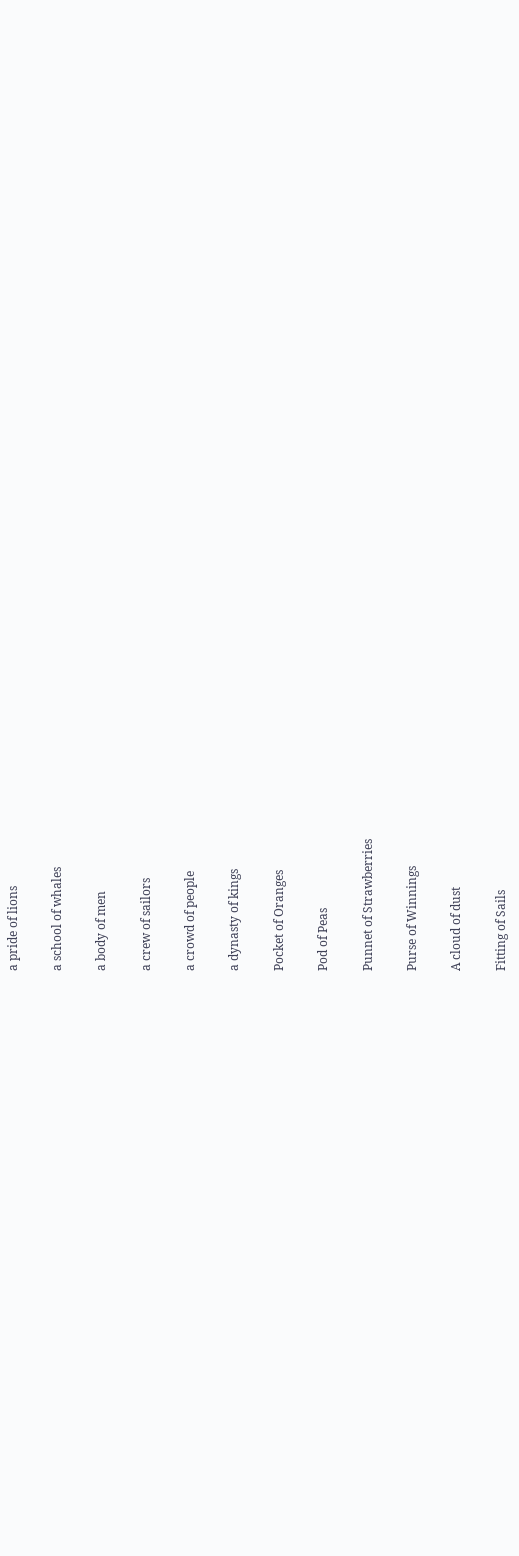a pride of lions

a school of whales

a body of men

a crew of sailors

a crowd of people

a dynasty of kings

Pocket of Oranges

Pod of Peas

Punnet of Strawberries

Purse of Winnings

A cloud of dust

Fitting of Sails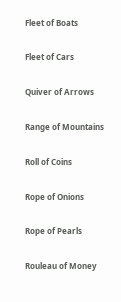Fleet of Boats

Fleet of Cars

Quiver of Arrows

Range of Mountains

Roll of Coins

Rope of Onions

Rope of Pearls

Rouleau of Money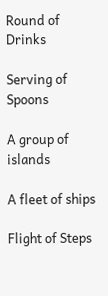Round of Drinks

Serving of Spoons

A group of islands

A fleet of ships

Flight of Steps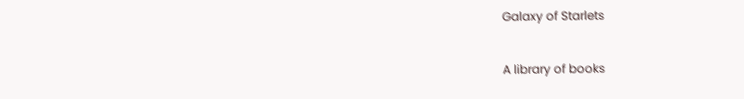Galaxy of Starlets

A library of books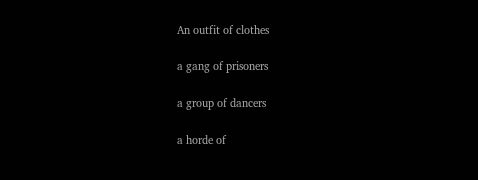An outfit of clothes

a gang of prisoners

a group of dancers

a horde of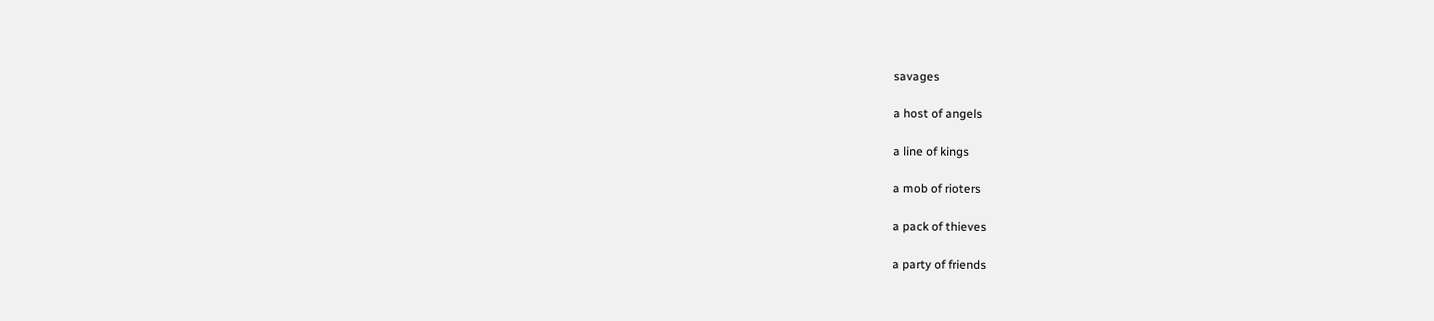savages

a host of angels

a line of kings

a mob of rioters

a pack of thieves

a party of friends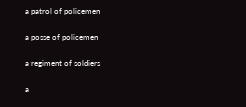a patrol of policemen

a posse of policemen

a regiment of soldiers

a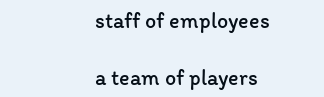staff of employees

a team of players